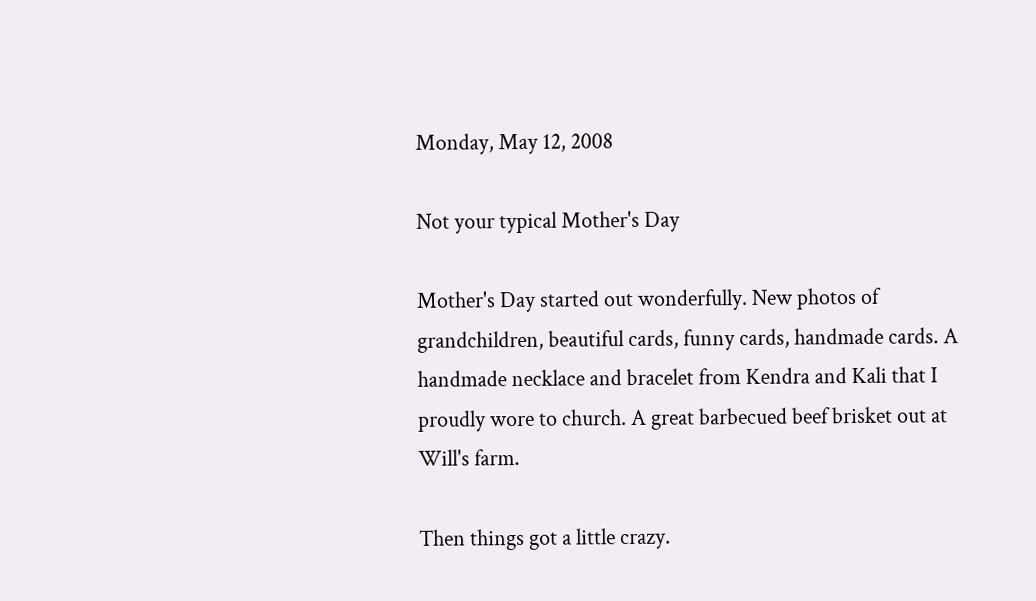Monday, May 12, 2008

Not your typical Mother's Day

Mother's Day started out wonderfully. New photos of grandchildren, beautiful cards, funny cards, handmade cards. A handmade necklace and bracelet from Kendra and Kali that I proudly wore to church. A great barbecued beef brisket out at Will's farm.

Then things got a little crazy.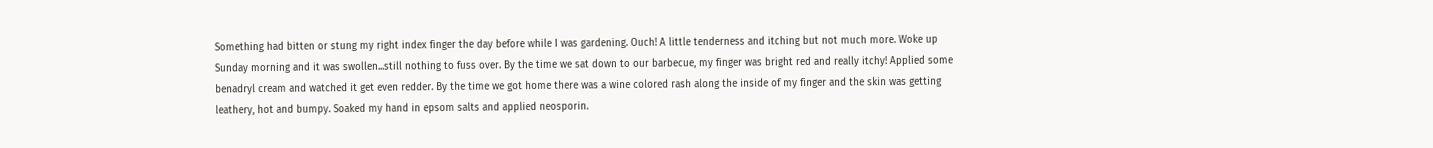Something had bitten or stung my right index finger the day before while I was gardening. Ouch! A little tenderness and itching but not much more. Woke up Sunday morning and it was swollen...still nothing to fuss over. By the time we sat down to our barbecue, my finger was bright red and really itchy! Applied some benadryl cream and watched it get even redder. By the time we got home there was a wine colored rash along the inside of my finger and the skin was getting leathery, hot and bumpy. Soaked my hand in epsom salts and applied neosporin.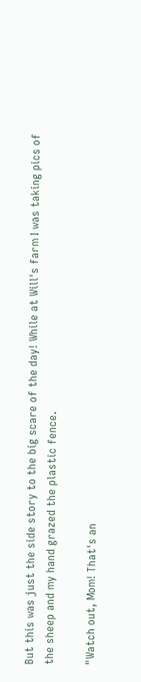But this was just the side story to the big scare of the day! While at Will's farm I was taking pics of the sheep and my hand grazed the plastic fence.

"Watch out, Mom! That's an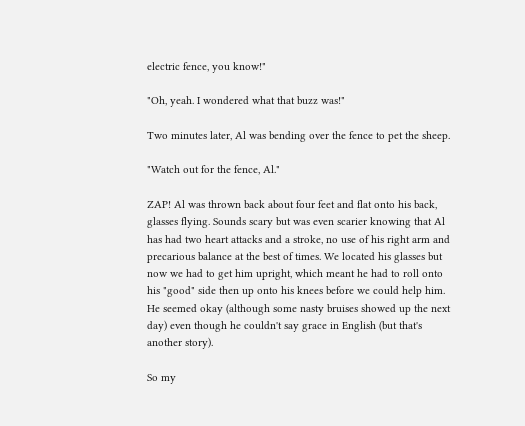electric fence, you know!"

"Oh, yeah. I wondered what that buzz was!"

Two minutes later, Al was bending over the fence to pet the sheep.

"Watch out for the fence, Al."

ZAP! Al was thrown back about four feet and flat onto his back, glasses flying. Sounds scary but was even scarier knowing that Al has had two heart attacks and a stroke, no use of his right arm and precarious balance at the best of times. We located his glasses but now we had to get him upright, which meant he had to roll onto his "good" side then up onto his knees before we could help him. He seemed okay (although some nasty bruises showed up the next day) even though he couldn't say grace in English (but that's another story).

So my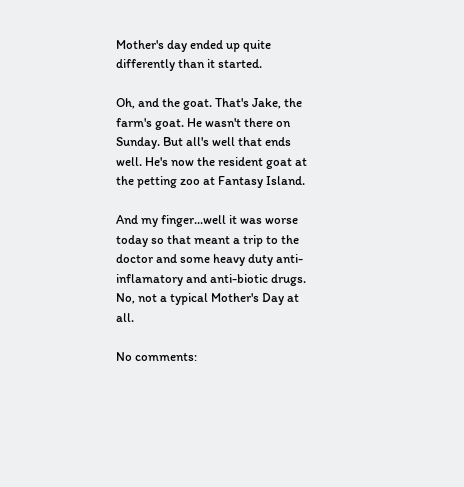Mother's day ended up quite differently than it started.

Oh, and the goat. That's Jake, the farm's goat. He wasn't there on Sunday. But all's well that ends well. He's now the resident goat at the petting zoo at Fantasy Island.

And my finger...well it was worse today so that meant a trip to the doctor and some heavy duty anti-inflamatory and anti-biotic drugs. No, not a typical Mother's Day at all.

No comments: